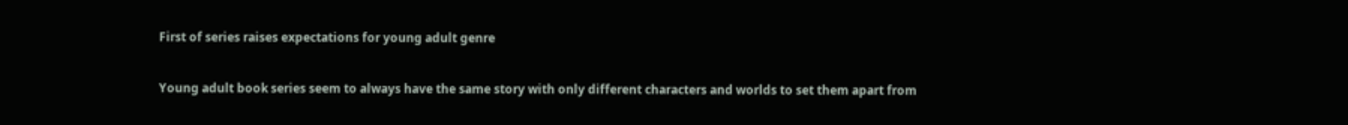First of series raises expectations for young adult genre

Young adult book series seem to always have the same story with only different characters and worlds to set them apart from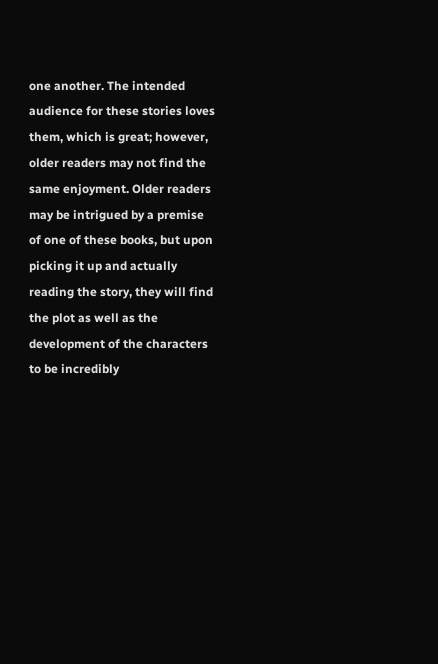one another. The intended audience for these stories loves them, which is great; however, older readers may not find the same enjoyment. Older readers may be intrigued by a premise of one of these books, but upon picking it up and actually reading the story, they will find the plot as well as the development of the characters to be incredibly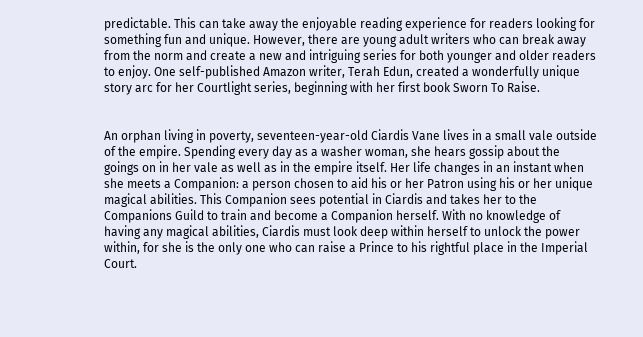predictable. This can take away the enjoyable reading experience for readers looking for something fun and unique. However, there are young adult writers who can break away from the norm and create a new and intriguing series for both younger and older readers to enjoy. One self-published Amazon writer, Terah Edun, created a wonderfully unique story arc for her Courtlight series, beginning with her first book Sworn To Raise.


An orphan living in poverty, seventeen-year-old Ciardis Vane lives in a small vale outside of the empire. Spending every day as a washer woman, she hears gossip about the goings on in her vale as well as in the empire itself. Her life changes in an instant when she meets a Companion: a person chosen to aid his or her Patron using his or her unique magical abilities. This Companion sees potential in Ciardis and takes her to the Companions Guild to train and become a Companion herself. With no knowledge of having any magical abilities, Ciardis must look deep within herself to unlock the power within, for she is the only one who can raise a Prince to his rightful place in the Imperial Court.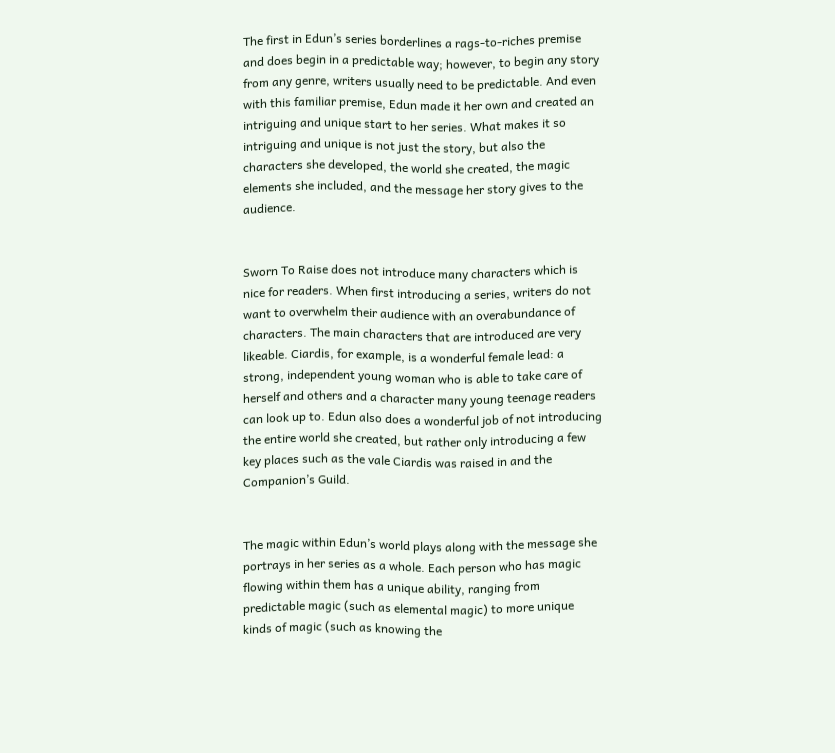The first in Edun’s series borderlines a rags-to-riches premise and does begin in a predictable way; however, to begin any story from any genre, writers usually need to be predictable. And even with this familiar premise, Edun made it her own and created an intriguing and unique start to her series. What makes it so intriguing and unique is not just the story, but also the characters she developed, the world she created, the magic elements she included, and the message her story gives to the audience.


Sworn To Raise does not introduce many characters which is nice for readers. When first introducing a series, writers do not want to overwhelm their audience with an overabundance of characters. The main characters that are introduced are very likeable. Ciardis, for example, is a wonderful female lead: a strong, independent young woman who is able to take care of herself and others and a character many young teenage readers can look up to. Edun also does a wonderful job of not introducing the entire world she created, but rather only introducing a few key places such as the vale Ciardis was raised in and the Companion’s Guild.


The magic within Edun’s world plays along with the message she portrays in her series as a whole. Each person who has magic flowing within them has a unique ability, ranging from predictable magic (such as elemental magic) to more unique kinds of magic (such as knowing the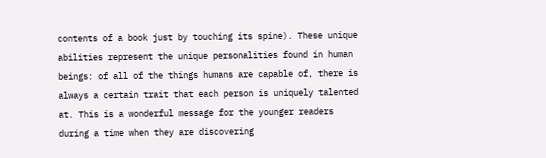contents of a book just by touching its spine). These unique abilities represent the unique personalities found in human beings: of all of the things humans are capable of, there is always a certain trait that each person is uniquely talented at. This is a wonderful message for the younger readers during a time when they are discovering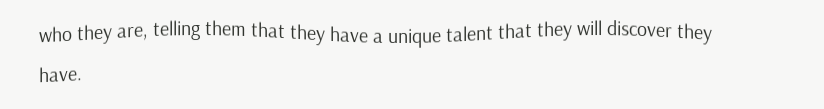who they are, telling them that they have a unique talent that they will discover they have.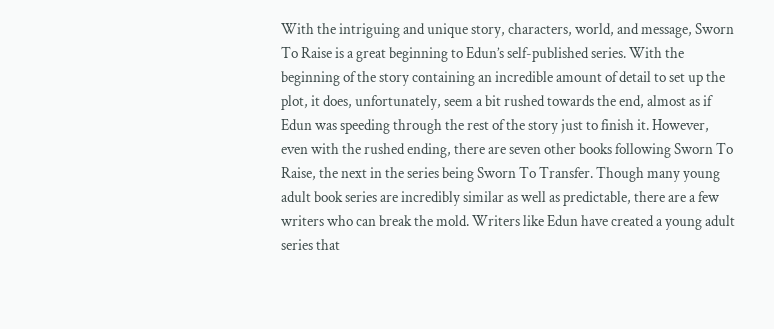With the intriguing and unique story, characters, world, and message, Sworn To Raise is a great beginning to Edun’s self-published series. With the beginning of the story containing an incredible amount of detail to set up the plot, it does, unfortunately, seem a bit rushed towards the end, almost as if Edun was speeding through the rest of the story just to finish it. However, even with the rushed ending, there are seven other books following Sworn To Raise, the next in the series being Sworn To Transfer. Though many young adult book series are incredibly similar as well as predictable, there are a few writers who can break the mold. Writers like Edun have created a young adult series that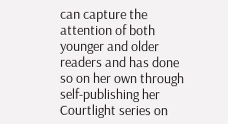can capture the attention of both younger and older readers and has done so on her own through self-publishing her Courtlight series on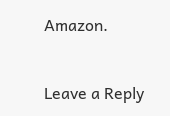Amazon.


Leave a Reply